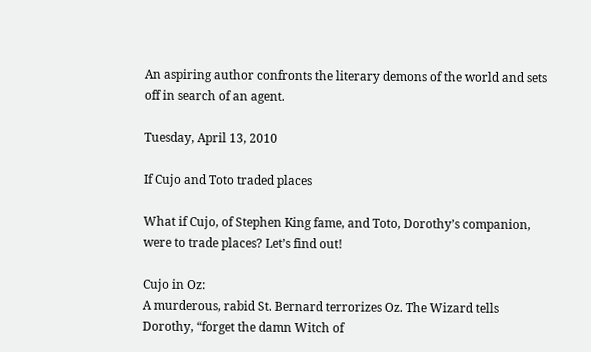An aspiring author confronts the literary demons of the world and sets off in search of an agent.

Tuesday, April 13, 2010

If Cujo and Toto traded places

What if Cujo, of Stephen King fame, and Toto, Dorothy’s companion, were to trade places? Let’s find out!

Cujo in Oz:
A murderous, rabid St. Bernard terrorizes Oz. The Wizard tells Dorothy, “forget the damn Witch of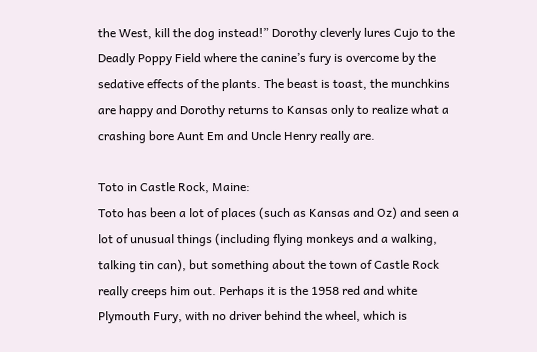the West, kill the dog instead!” Dorothy cleverly lures Cujo to the Deadly Poppy Field where the canine’s fury is overcome by the sedative effects of the plants. The beast is toast, the munchkins are happy and Dorothy returns to Kansas only to realize what a crashing bore Aunt Em and Uncle Henry really are.

Toto in Castle Rock, Maine:
Toto has been a lot of places (such as Kansas and Oz) and seen a lot of unusual things (including flying monkeys and a walking, talking tin can), but something about the town of Castle Rock really creeps him out. Perhaps it is the 1958 red and white Plymouth Fury, with no driver behind the wheel, which is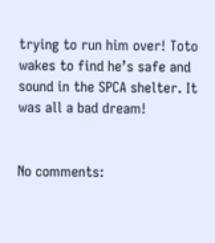trying to run him over! Toto wakes to find he’s safe and sound in the SPCA shelter. It was all a bad dream!


No comments: